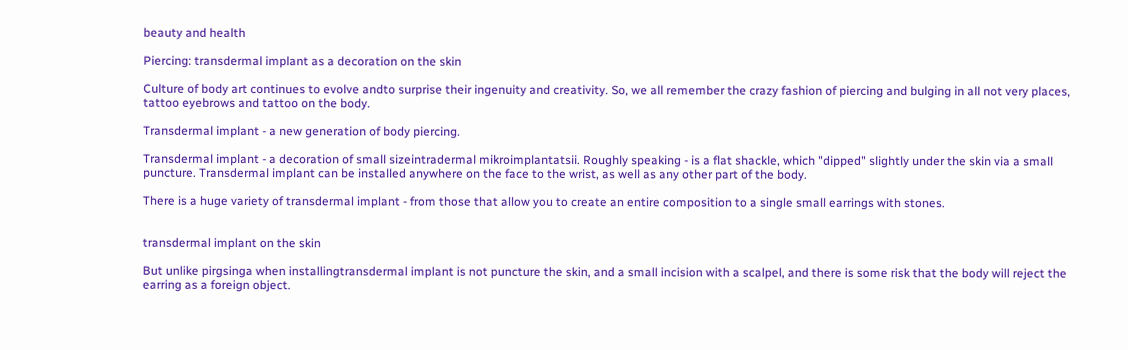beauty and health

Piercing: transdermal implant as a decoration on the skin

Culture of body art continues to evolve andto surprise their ingenuity and creativity. So, we all remember the crazy fashion of piercing and bulging in all not very places, tattoo eyebrows and tattoo on the body.

Transdermal implant - a new generation of body piercing.

Transdermal implant - a decoration of small sizeintradermal mikroimplantatsii. Roughly speaking - is a flat shackle, which "dipped" slightly under the skin via a small puncture. Transdermal implant can be installed anywhere on the face to the wrist, as well as any other part of the body.

There is a huge variety of transdermal implant - from those that allow you to create an entire composition to a single small earrings with stones.


transdermal implant on the skin

But unlike pirgsinga when installingtransdermal implant is not puncture the skin, and a small incision with a scalpel, and there is some risk that the body will reject the earring as a foreign object.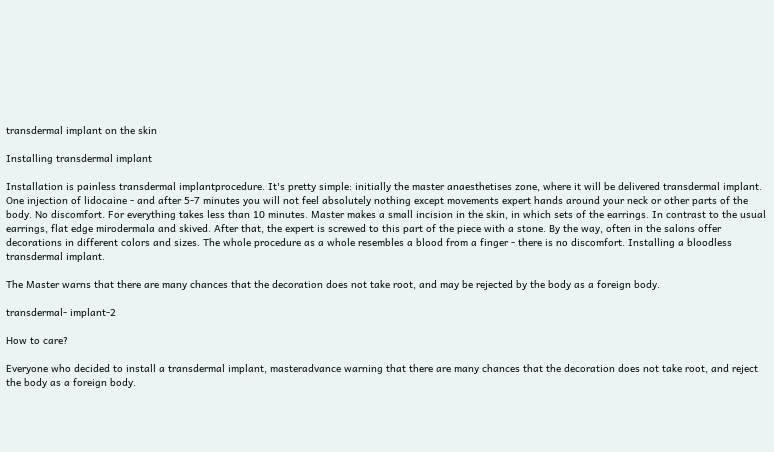transdermal implant on the skin

Installing transdermal implant

Installation is painless transdermal implantprocedure. It's pretty simple: initially the master anaesthetises zone, where it will be delivered transdermal implant. One injection of lidocaine - and after 5-7 minutes you will not feel absolutely nothing except movements expert hands around your neck or other parts of the body. No discomfort. For everything takes less than 10 minutes. Master makes a small incision in the skin, in which sets of the earrings. In contrast to the usual earrings, flat edge mirodermala and skived. After that, the expert is screwed to this part of the piece with a stone. By the way, often in the salons offer decorations in different colors and sizes. The whole procedure as a whole resembles a blood from a finger - there is no discomfort. Installing a bloodless transdermal implant.

The Master warns that there are many chances that the decoration does not take root, and may be rejected by the body as a foreign body.

transdermal- implant-2

How to care?

Everyone who decided to install a transdermal implant, masteradvance warning that there are many chances that the decoration does not take root, and reject the body as a foreign body.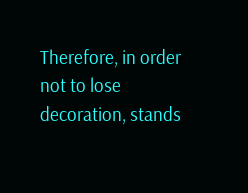Therefore, in order not to lose decoration, stands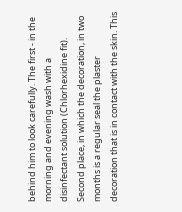behind him to look carefully. The first - in the morning and evening wash with a disinfectant solution (Chlorhexidine fit). Second place, in which the decoration, in two months is a regular seal the plaster decoration that is in contact with the skin. This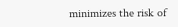minimizes the risk of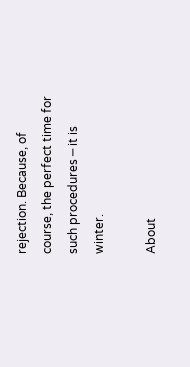rejection. Because, of course, the perfect time for such procedures ─ it is winter.

About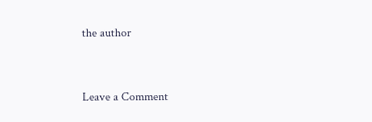the author


Leave a Comment